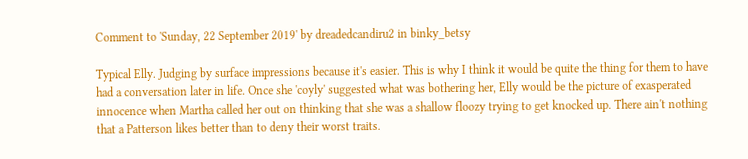Comment to 'Sunday, 22 September 2019' by dreadedcandiru2 in binky_betsy

Typical Elly. Judging by surface impressions because it's easier. This is why I think it would be quite the thing for them to have had a conversation later in life. Once she 'coyly' suggested what was bothering her, Elly would be the picture of exasperated innocence when Martha called her out on thinking that she was a shallow floozy trying to get knocked up. There ain't nothing that a Patterson likes better than to deny their worst traits.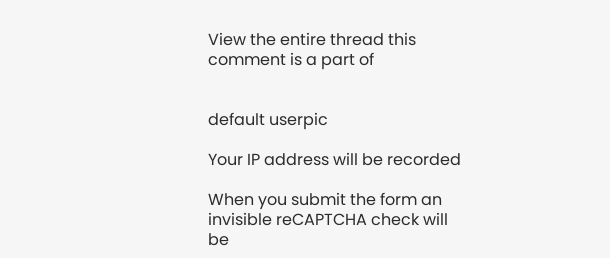View the entire thread this comment is a part of


default userpic

Your IP address will be recorded

When you submit the form an invisible reCAPTCHA check will be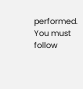performed.
You must follow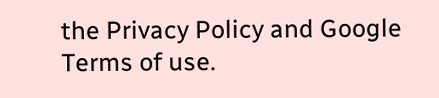the Privacy Policy and Google Terms of use.